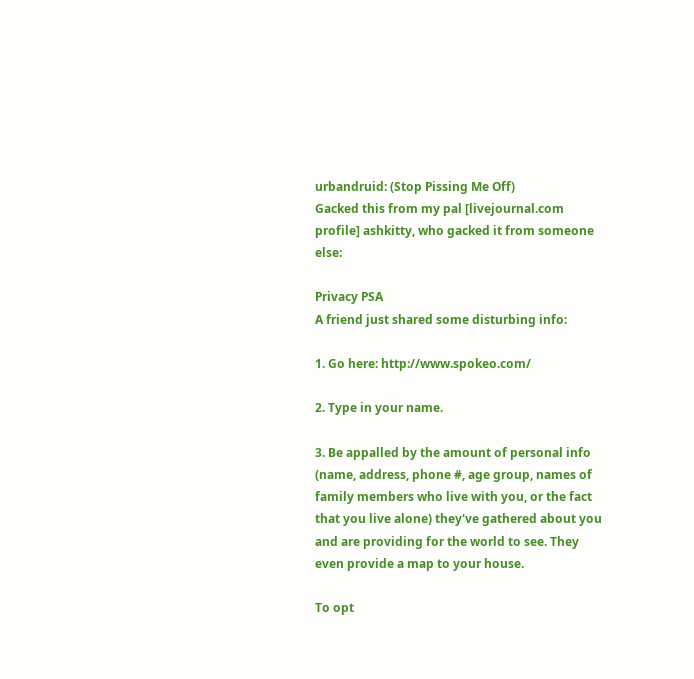urbandruid: (Stop Pissing Me Off)
Gacked this from my pal [livejournal.com profile] ashkitty, who gacked it from someone else:

Privacy PSA
A friend just shared some disturbing info:

1. Go here: http://www.spokeo.com/

2. Type in your name.

3. Be appalled by the amount of personal info (name, address, phone #, age group, names of family members who live with you, or the fact that you live alone) they've gathered about you and are providing for the world to see. They even provide a map to your house.

To opt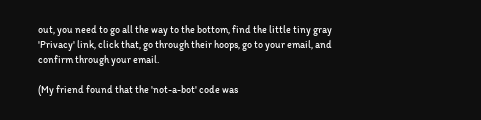out, you need to go all the way to the bottom, find the little tiny gray 'Privacy' link, click that, go through their hoops, go to your email, and confirm through your email.

(My friend found that the 'not-a-bot' code was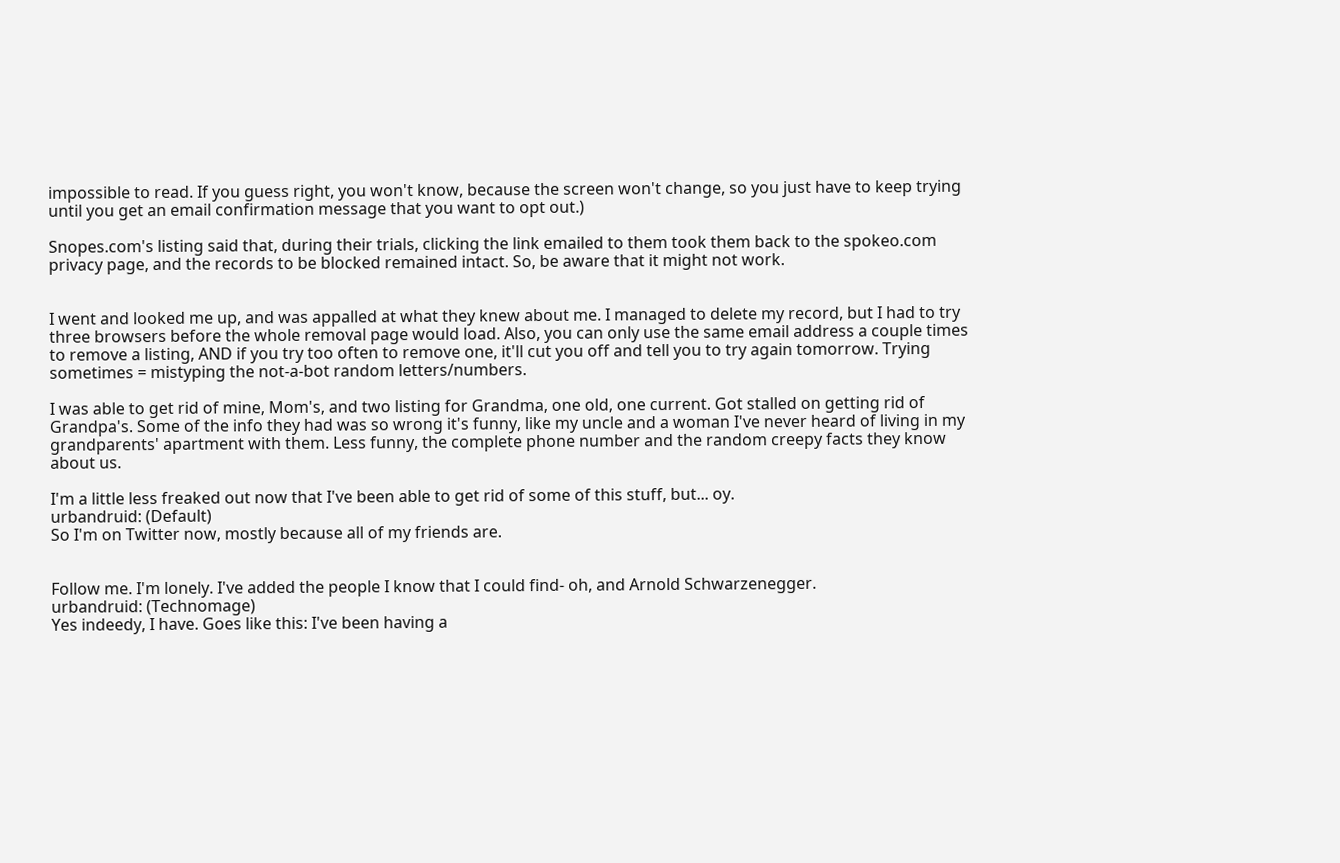impossible to read. If you guess right, you won't know, because the screen won't change, so you just have to keep trying until you get an email confirmation message that you want to opt out.)

Snopes.com's listing said that, during their trials, clicking the link emailed to them took them back to the spokeo.com privacy page, and the records to be blocked remained intact. So, be aware that it might not work.


I went and looked me up, and was appalled at what they knew about me. I managed to delete my record, but I had to try three browsers before the whole removal page would load. Also, you can only use the same email address a couple times to remove a listing, AND if you try too often to remove one, it'll cut you off and tell you to try again tomorrow. Trying sometimes = mistyping the not-a-bot random letters/numbers.

I was able to get rid of mine, Mom's, and two listing for Grandma, one old, one current. Got stalled on getting rid of Grandpa's. Some of the info they had was so wrong it's funny, like my uncle and a woman I've never heard of living in my grandparents' apartment with them. Less funny, the complete phone number and the random creepy facts they know about us.

I'm a little less freaked out now that I've been able to get rid of some of this stuff, but... oy.
urbandruid: (Default)
So I'm on Twitter now, mostly because all of my friends are.


Follow me. I'm lonely. I've added the people I know that I could find- oh, and Arnold Schwarzenegger.
urbandruid: (Technomage)
Yes indeedy, I have. Goes like this: I've been having a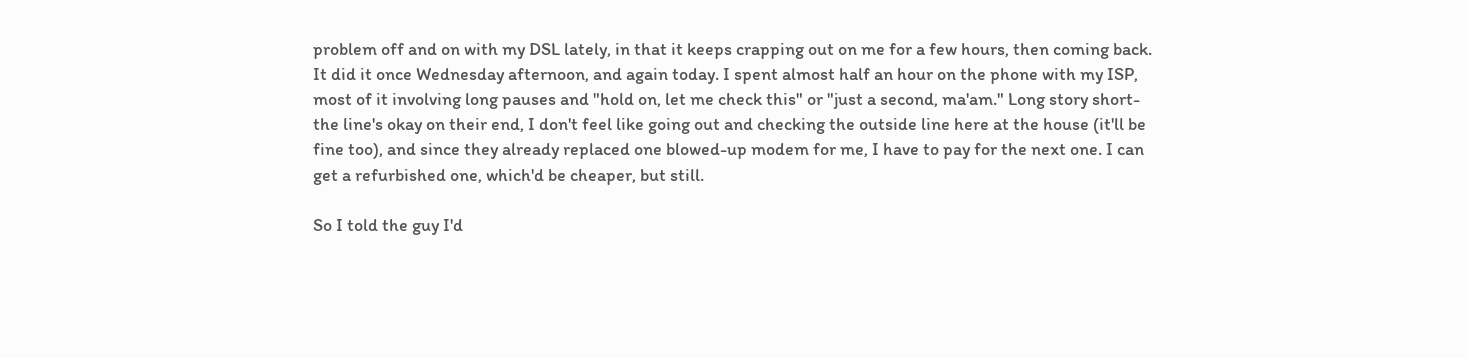problem off and on with my DSL lately, in that it keeps crapping out on me for a few hours, then coming back. It did it once Wednesday afternoon, and again today. I spent almost half an hour on the phone with my ISP, most of it involving long pauses and "hold on, let me check this" or "just a second, ma'am." Long story short- the line's okay on their end, I don't feel like going out and checking the outside line here at the house (it'll be fine too), and since they already replaced one blowed-up modem for me, I have to pay for the next one. I can get a refurbished one, which'd be cheaper, but still.

So I told the guy I'd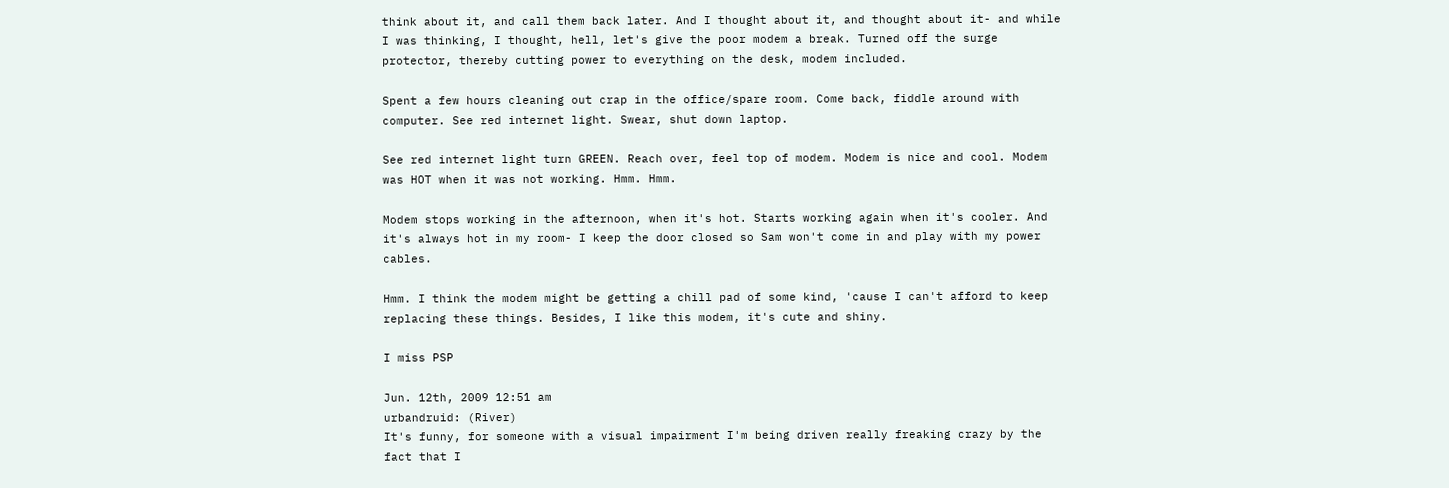think about it, and call them back later. And I thought about it, and thought about it- and while I was thinking, I thought, hell, let's give the poor modem a break. Turned off the surge protector, thereby cutting power to everything on the desk, modem included.

Spent a few hours cleaning out crap in the office/spare room. Come back, fiddle around with computer. See red internet light. Swear, shut down laptop.

See red internet light turn GREEN. Reach over, feel top of modem. Modem is nice and cool. Modem was HOT when it was not working. Hmm. Hmm.

Modem stops working in the afternoon, when it's hot. Starts working again when it's cooler. And it's always hot in my room- I keep the door closed so Sam won't come in and play with my power cables.

Hmm. I think the modem might be getting a chill pad of some kind, 'cause I can't afford to keep replacing these things. Besides, I like this modem, it's cute and shiny.

I miss PSP

Jun. 12th, 2009 12:51 am
urbandruid: (River)
It's funny, for someone with a visual impairment I'm being driven really freaking crazy by the fact that I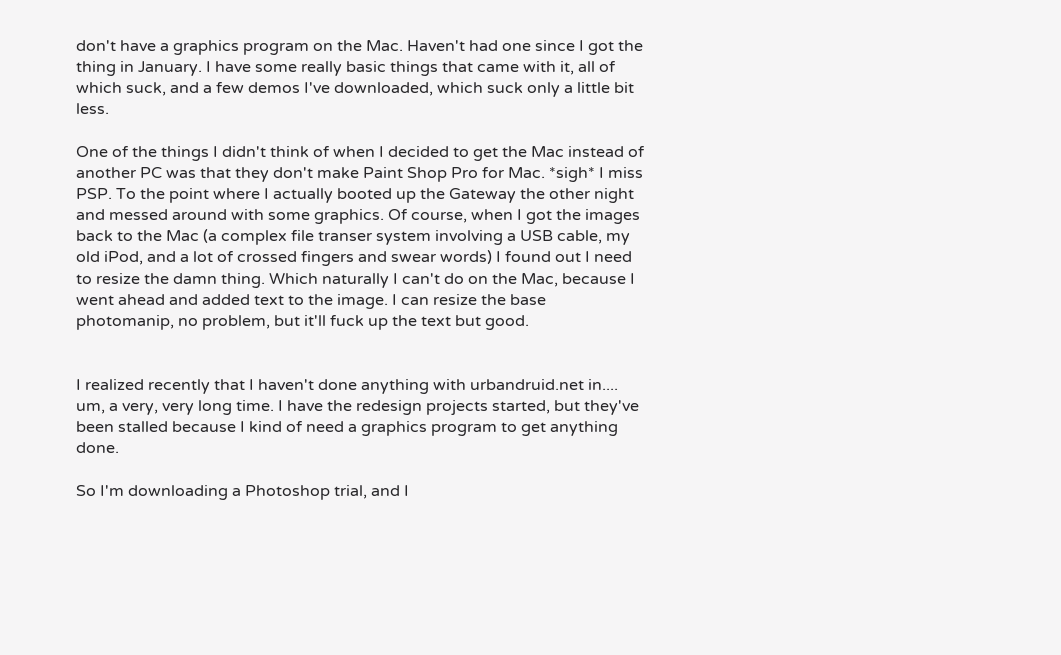don't have a graphics program on the Mac. Haven't had one since I got the thing in January. I have some really basic things that came with it, all of which suck, and a few demos I've downloaded, which suck only a little bit less.

One of the things I didn't think of when I decided to get the Mac instead of another PC was that they don't make Paint Shop Pro for Mac. *sigh* I miss PSP. To the point where I actually booted up the Gateway the other night and messed around with some graphics. Of course, when I got the images back to the Mac (a complex file transer system involving a USB cable, my old iPod, and a lot of crossed fingers and swear words) I found out I need to resize the damn thing. Which naturally I can't do on the Mac, because I went ahead and added text to the image. I can resize the base photomanip, no problem, but it'll fuck up the text but good.


I realized recently that I haven't done anything with urbandruid.net in.... um, a very, very long time. I have the redesign projects started, but they've been stalled because I kind of need a graphics program to get anything done.

So I'm downloading a Photoshop trial, and I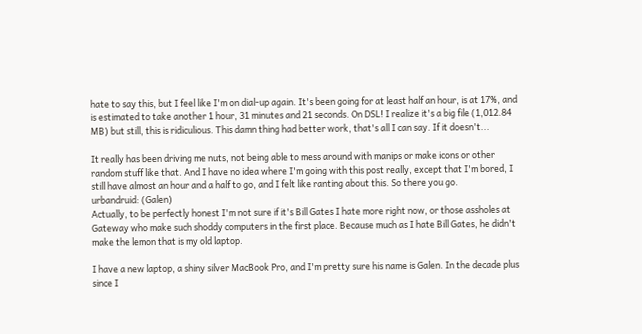hate to say this, but I feel like I'm on dial-up again. It's been going for at least half an hour, is at 17%, and is estimated to take another 1 hour, 31 minutes and 21 seconds. On DSL! I realize it's a big file (1,012.84 MB) but still, this is ridiculious. This damn thing had better work, that's all I can say. If it doesn't...

It really has been driving me nuts, not being able to mess around with manips or make icons or other random stuff like that. And I have no idea where I'm going with this post really, except that I'm bored, I still have almost an hour and a half to go, and I felt like ranting about this. So there you go.
urbandruid: (Galen)
Actually, to be perfectly honest I'm not sure if it's Bill Gates I hate more right now, or those assholes at Gateway who make such shoddy computers in the first place. Because much as I hate Bill Gates, he didn't make the lemon that is my old laptop.

I have a new laptop, a shiny silver MacBook Pro, and I'm pretty sure his name is Galen. In the decade plus since I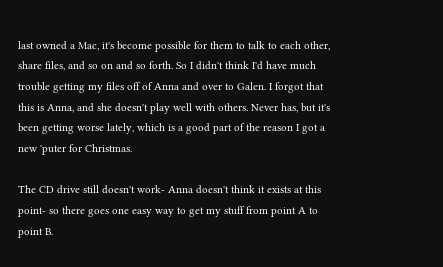last owned a Mac, it's become possible for them to talk to each other, share files, and so on and so forth. So I didn't think I'd have much trouble getting my files off of Anna and over to Galen. I forgot that this is Anna, and she doesn't play well with others. Never has, but it's been getting worse lately, which is a good part of the reason I got a new 'puter for Christmas.

The CD drive still doesn't work- Anna doesn't think it exists at this point- so there goes one easy way to get my stuff from point A to point B.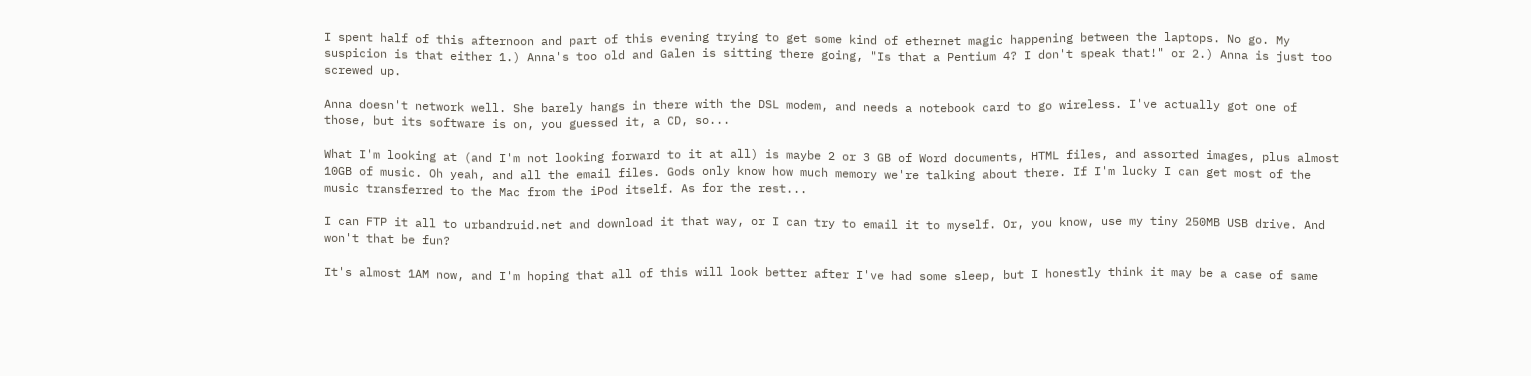I spent half of this afternoon and part of this evening trying to get some kind of ethernet magic happening between the laptops. No go. My suspicion is that either 1.) Anna's too old and Galen is sitting there going, "Is that a Pentium 4? I don't speak that!" or 2.) Anna is just too screwed up.

Anna doesn't network well. She barely hangs in there with the DSL modem, and needs a notebook card to go wireless. I've actually got one of those, but its software is on, you guessed it, a CD, so...

What I'm looking at (and I'm not looking forward to it at all) is maybe 2 or 3 GB of Word documents, HTML files, and assorted images, plus almost 10GB of music. Oh yeah, and all the email files. Gods only know how much memory we're talking about there. If I'm lucky I can get most of the music transferred to the Mac from the iPod itself. As for the rest...

I can FTP it all to urbandruid.net and download it that way, or I can try to email it to myself. Or, you know, use my tiny 250MB USB drive. And won't that be fun?

It's almost 1AM now, and I'm hoping that all of this will look better after I've had some sleep, but I honestly think it may be a case of same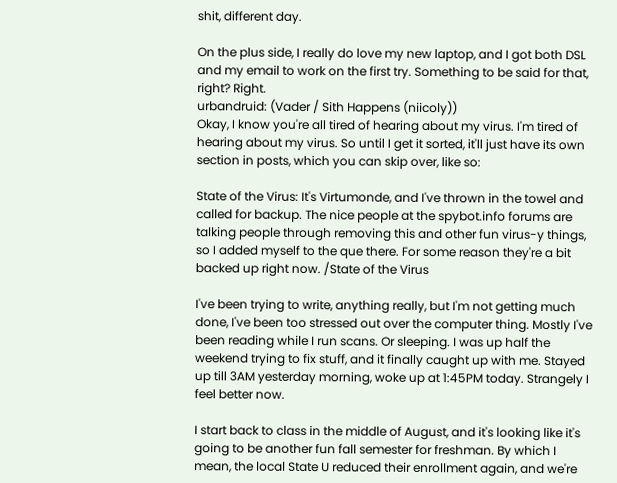shit, different day.

On the plus side, I really do love my new laptop, and I got both DSL and my email to work on the first try. Something to be said for that, right? Right.
urbandruid: (Vader / Sith Happens (niicoly))
Okay, I know you're all tired of hearing about my virus. I'm tired of hearing about my virus. So until I get it sorted, it'll just have its own section in posts, which you can skip over, like so:

State of the Virus: It's Virtumonde, and I've thrown in the towel and called for backup. The nice people at the spybot.info forums are talking people through removing this and other fun virus-y things, so I added myself to the que there. For some reason they're a bit backed up right now. /State of the Virus

I've been trying to write, anything really, but I'm not getting much done, I've been too stressed out over the computer thing. Mostly I've been reading while I run scans. Or sleeping. I was up half the weekend trying to fix stuff, and it finally caught up with me. Stayed up till 3AM yesterday morning, woke up at 1:45PM today. Strangely I feel better now.

I start back to class in the middle of August, and it's looking like it's going to be another fun fall semester for freshman. By which I mean, the local State U reduced their enrollment again, and we're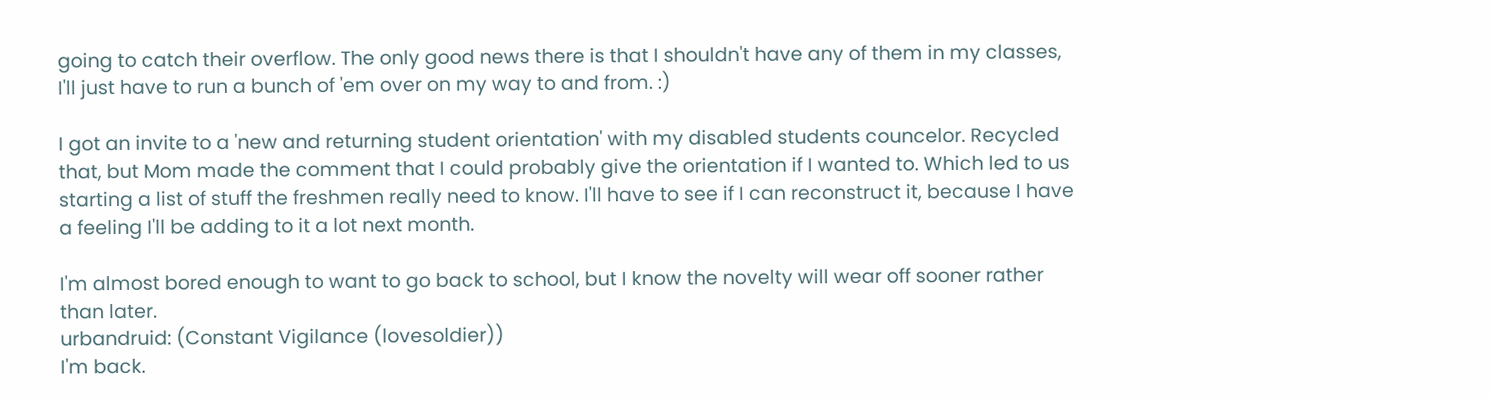going to catch their overflow. The only good news there is that I shouldn't have any of them in my classes, I'll just have to run a bunch of 'em over on my way to and from. :)

I got an invite to a 'new and returning student orientation' with my disabled students councelor. Recycled that, but Mom made the comment that I could probably give the orientation if I wanted to. Which led to us starting a list of stuff the freshmen really need to know. I'll have to see if I can reconstruct it, because I have a feeling I'll be adding to it a lot next month.

I'm almost bored enough to want to go back to school, but I know the novelty will wear off sooner rather than later.
urbandruid: (Constant Vigilance (lovesoldier))
I'm back.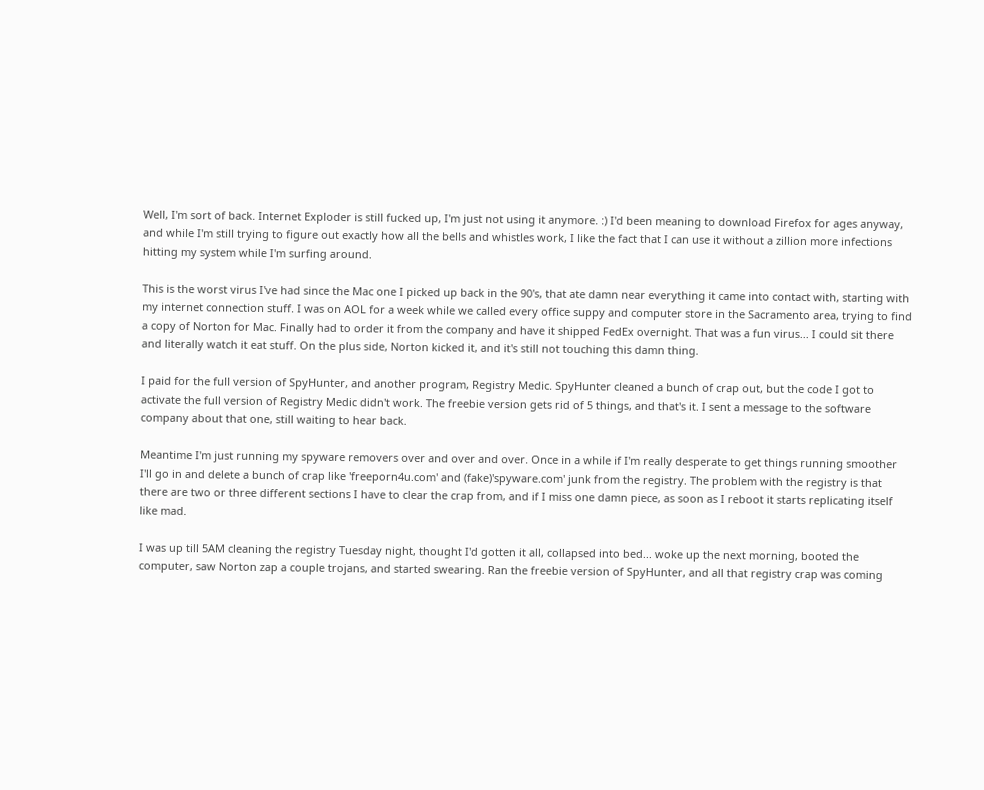Well, I'm sort of back. Internet Exploder is still fucked up, I'm just not using it anymore. :) I'd been meaning to download Firefox for ages anyway, and while I'm still trying to figure out exactly how all the bells and whistles work, I like the fact that I can use it without a zillion more infections hitting my system while I'm surfing around.

This is the worst virus I've had since the Mac one I picked up back in the 90's, that ate damn near everything it came into contact with, starting with my internet connection stuff. I was on AOL for a week while we called every office suppy and computer store in the Sacramento area, trying to find a copy of Norton for Mac. Finally had to order it from the company and have it shipped FedEx overnight. That was a fun virus... I could sit there and literally watch it eat stuff. On the plus side, Norton kicked it, and it's still not touching this damn thing.

I paid for the full version of SpyHunter, and another program, Registry Medic. SpyHunter cleaned a bunch of crap out, but the code I got to activate the full version of Registry Medic didn't work. The freebie version gets rid of 5 things, and that's it. I sent a message to the software company about that one, still waiting to hear back.

Meantime I'm just running my spyware removers over and over and over. Once in a while if I'm really desperate to get things running smoother I'll go in and delete a bunch of crap like 'freeporn4u.com' and (fake)'spyware.com' junk from the registry. The problem with the registry is that there are two or three different sections I have to clear the crap from, and if I miss one damn piece, as soon as I reboot it starts replicating itself like mad.

I was up till 5AM cleaning the registry Tuesday night, thought I'd gotten it all, collapsed into bed... woke up the next morning, booted the computer, saw Norton zap a couple trojans, and started swearing. Ran the freebie version of SpyHunter, and all that registry crap was coming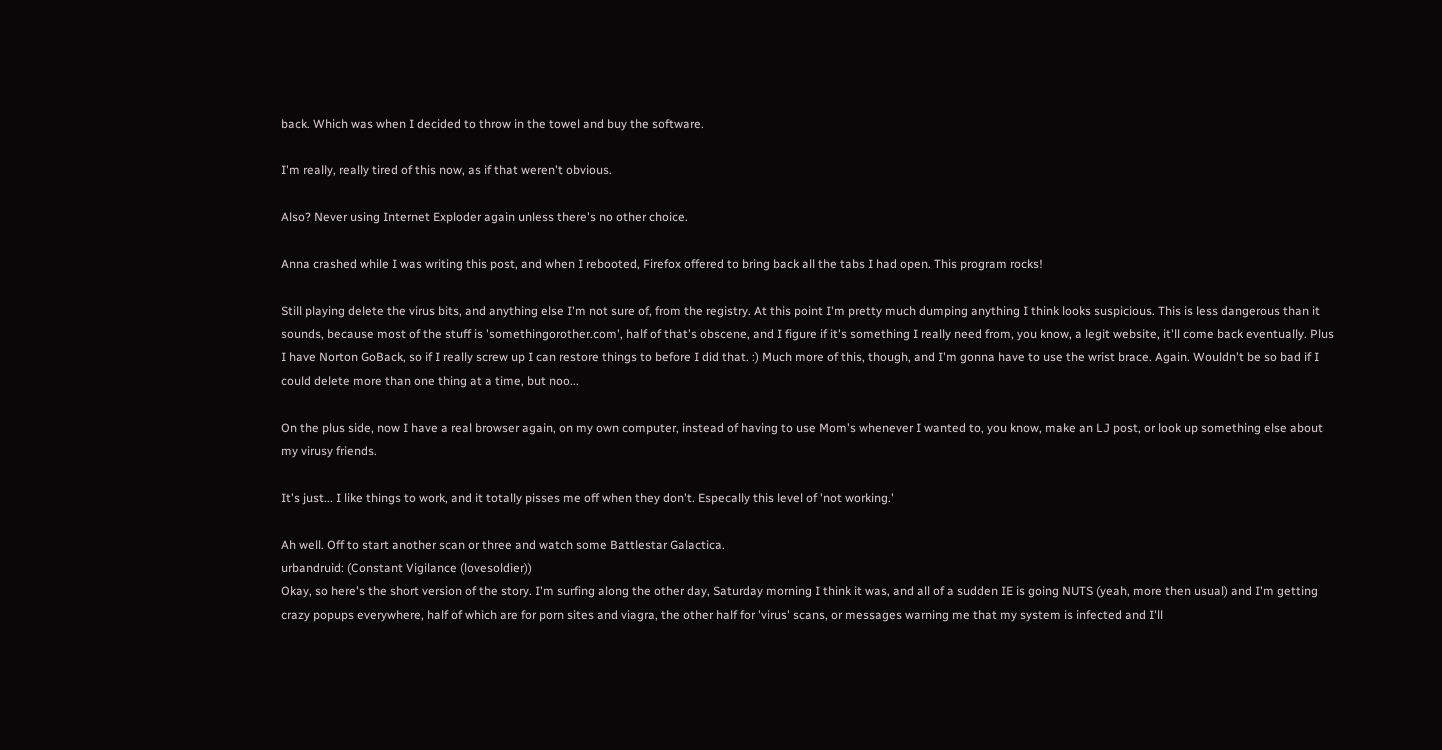back. Which was when I decided to throw in the towel and buy the software.

I'm really, really tired of this now, as if that weren't obvious.

Also? Never using Internet Exploder again unless there's no other choice.

Anna crashed while I was writing this post, and when I rebooted, Firefox offered to bring back all the tabs I had open. This program rocks!

Still playing delete the virus bits, and anything else I'm not sure of, from the registry. At this point I'm pretty much dumping anything I think looks suspicious. This is less dangerous than it sounds, because most of the stuff is 'somethingorother.com', half of that's obscene, and I figure if it's something I really need from, you know, a legit website, it'll come back eventually. Plus I have Norton GoBack, so if I really screw up I can restore things to before I did that. :) Much more of this, though, and I'm gonna have to use the wrist brace. Again. Wouldn't be so bad if I could delete more than one thing at a time, but noo...

On the plus side, now I have a real browser again, on my own computer, instead of having to use Mom's whenever I wanted to, you know, make an LJ post, or look up something else about my virusy friends.

It's just... I like things to work, and it totally pisses me off when they don't. Especally this level of 'not working.'

Ah well. Off to start another scan or three and watch some Battlestar Galactica.
urbandruid: (Constant Vigilance (lovesoldier))
Okay, so here's the short version of the story. I'm surfing along the other day, Saturday morning I think it was, and all of a sudden IE is going NUTS (yeah, more then usual) and I'm getting crazy popups everywhere, half of which are for porn sites and viagra, the other half for 'virus' scans, or messages warning me that my system is infected and I'll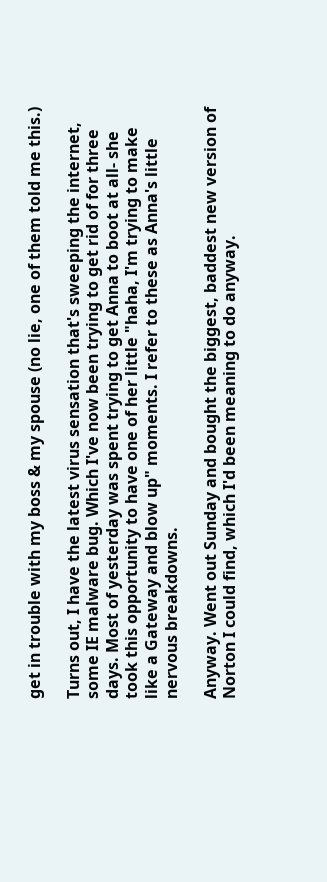get in trouble with my boss & my spouse (no lie, one of them told me this.)

Turns out, I have the latest virus sensation that's sweeping the internet, some IE malware bug. Which I've now been trying to get rid of for three days. Most of yesterday was spent trying to get Anna to boot at all- she took this opportunity to have one of her little "haha, I'm trying to make like a Gateway and blow up" moments. I refer to these as Anna's little nervous breakdowns.

Anyway. Went out Sunday and bought the biggest, baddest new version of Norton I could find, which I'd been meaning to do anyway.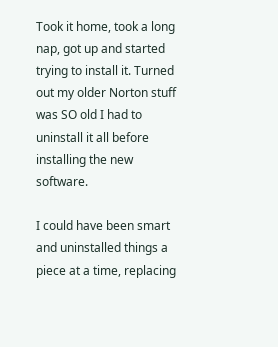Took it home, took a long nap, got up and started trying to install it. Turned out my older Norton stuff was SO old I had to uninstall it all before installing the new software.

I could have been smart and uninstalled things a piece at a time, replacing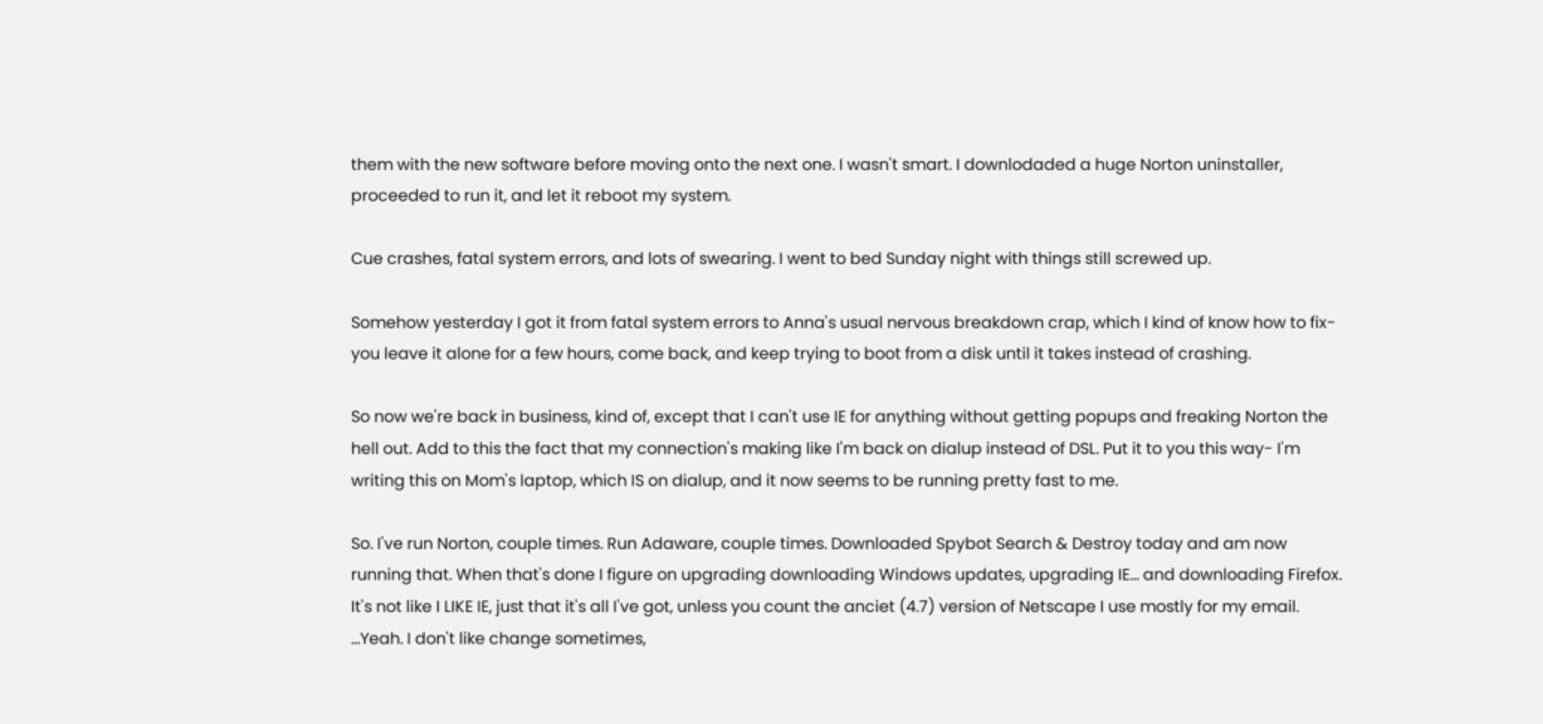them with the new software before moving onto the next one. I wasn't smart. I downlodaded a huge Norton uninstaller, proceeded to run it, and let it reboot my system.

Cue crashes, fatal system errors, and lots of swearing. I went to bed Sunday night with things still screwed up.

Somehow yesterday I got it from fatal system errors to Anna's usual nervous breakdown crap, which I kind of know how to fix- you leave it alone for a few hours, come back, and keep trying to boot from a disk until it takes instead of crashing.

So now we're back in business, kind of, except that I can't use IE for anything without getting popups and freaking Norton the hell out. Add to this the fact that my connection's making like I'm back on dialup instead of DSL. Put it to you this way- I'm writing this on Mom's laptop, which IS on dialup, and it now seems to be running pretty fast to me.

So. I've run Norton, couple times. Run Adaware, couple times. Downloaded Spybot Search & Destroy today and am now running that. When that's done I figure on upgrading downloading Windows updates, upgrading IE... and downloading Firefox. It's not like I LIKE IE, just that it's all I've got, unless you count the anciet (4.7) version of Netscape I use mostly for my email. ...Yeah. I don't like change sometimes,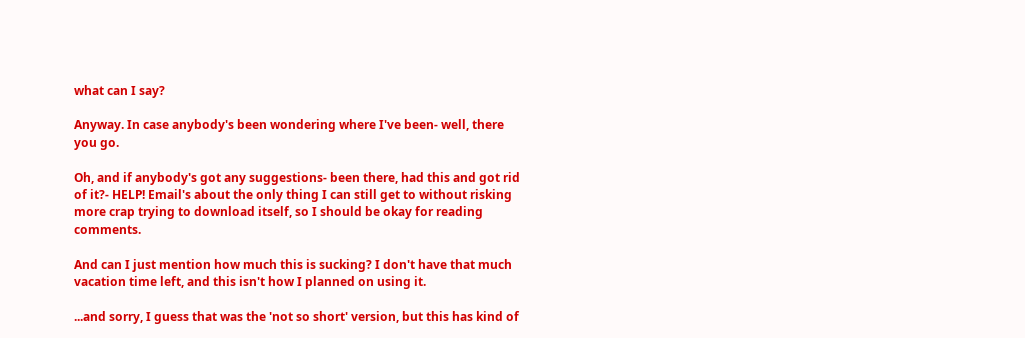what can I say?

Anyway. In case anybody's been wondering where I've been- well, there you go.

Oh, and if anybody's got any suggestions- been there, had this and got rid of it?- HELP! Email's about the only thing I can still get to without risking more crap trying to download itself, so I should be okay for reading comments.

And can I just mention how much this is sucking? I don't have that much vacation time left, and this isn't how I planned on using it.

...and sorry, I guess that was the 'not so short' version, but this has kind of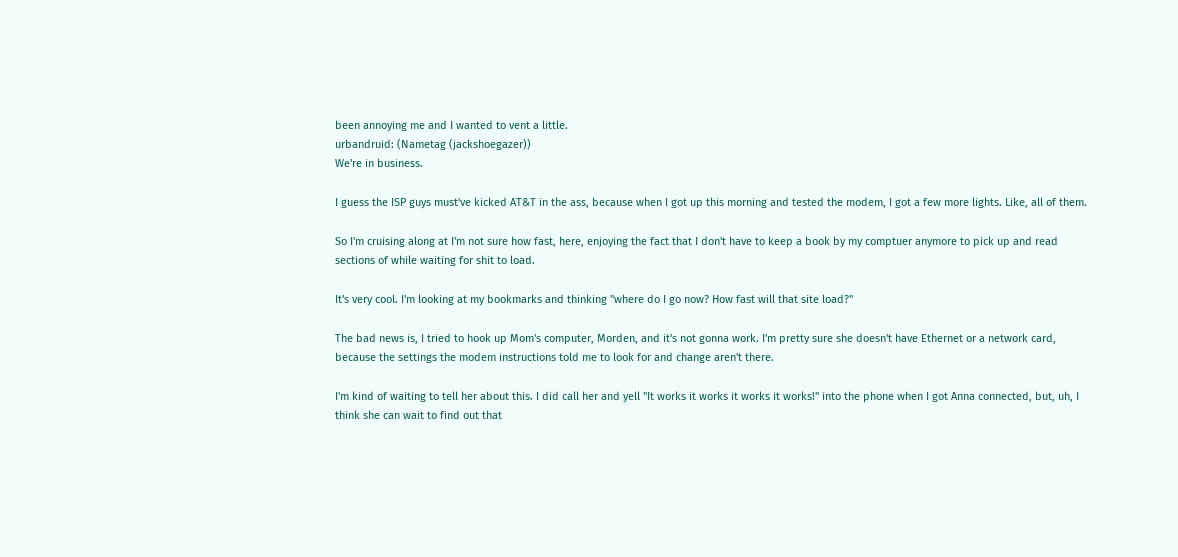been annoying me and I wanted to vent a little.
urbandruid: (Nametag (jackshoegazer))
We're in business.

I guess the ISP guys must've kicked AT&T in the ass, because when I got up this morning and tested the modem, I got a few more lights. Like, all of them.

So I'm cruising along at I'm not sure how fast, here, enjoying the fact that I don't have to keep a book by my comptuer anymore to pick up and read sections of while waiting for shit to load.

It's very cool. I'm looking at my bookmarks and thinking "where do I go now? How fast will that site load?"

The bad news is, I tried to hook up Mom's computer, Morden, and it's not gonna work. I'm pretty sure she doesn't have Ethernet or a network card, because the settings the modem instructions told me to look for and change aren't there.

I'm kind of waiting to tell her about this. I did call her and yell "It works it works it works it works!" into the phone when I got Anna connected, but, uh, I think she can wait to find out that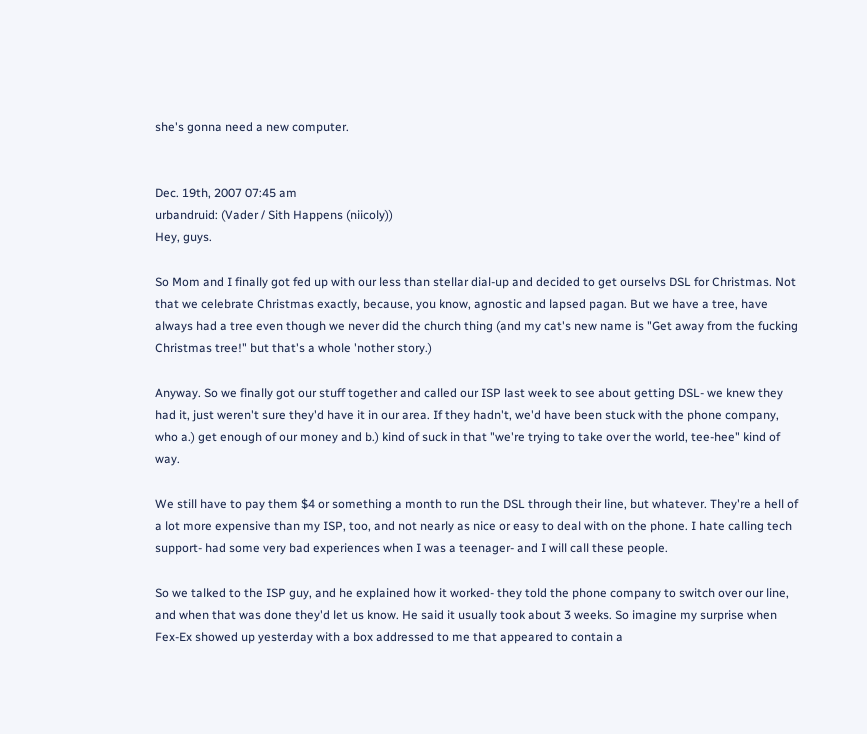she's gonna need a new computer.


Dec. 19th, 2007 07:45 am
urbandruid: (Vader / Sith Happens (niicoly))
Hey, guys.

So Mom and I finally got fed up with our less than stellar dial-up and decided to get ourselvs DSL for Christmas. Not that we celebrate Christmas exactly, because, you know, agnostic and lapsed pagan. But we have a tree, have always had a tree even though we never did the church thing (and my cat's new name is "Get away from the fucking Christmas tree!" but that's a whole 'nother story.)

Anyway. So we finally got our stuff together and called our ISP last week to see about getting DSL- we knew they had it, just weren't sure they'd have it in our area. If they hadn't, we'd have been stuck with the phone company, who a.) get enough of our money and b.) kind of suck in that "we're trying to take over the world, tee-hee" kind of way.

We still have to pay them $4 or something a month to run the DSL through their line, but whatever. They're a hell of a lot more expensive than my ISP, too, and not nearly as nice or easy to deal with on the phone. I hate calling tech support- had some very bad experiences when I was a teenager- and I will call these people.

So we talked to the ISP guy, and he explained how it worked- they told the phone company to switch over our line, and when that was done they'd let us know. He said it usually took about 3 weeks. So imagine my surprise when Fex-Ex showed up yesterday with a box addressed to me that appeared to contain a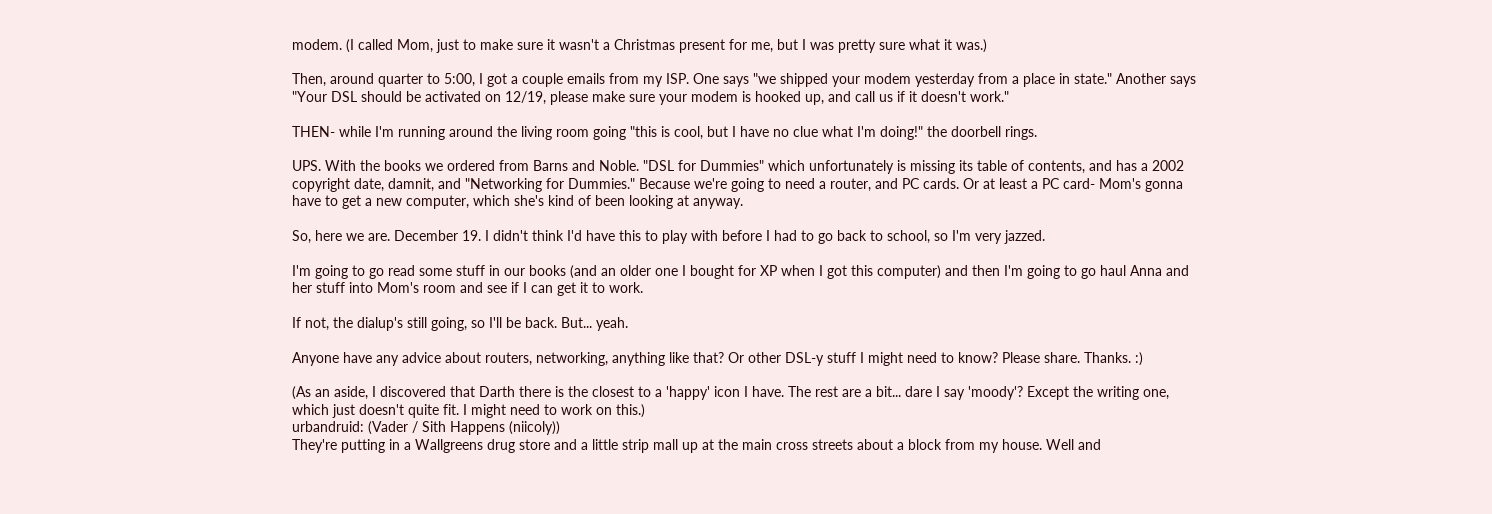modem. (I called Mom, just to make sure it wasn't a Christmas present for me, but I was pretty sure what it was.)

Then, around quarter to 5:00, I got a couple emails from my ISP. One says "we shipped your modem yesterday from a place in state." Another says "Your DSL should be activated on 12/19, please make sure your modem is hooked up, and call us if it doesn't work."

THEN- while I'm running around the living room going "this is cool, but I have no clue what I'm doing!" the doorbell rings.

UPS. With the books we ordered from Barns and Noble. "DSL for Dummies" which unfortunately is missing its table of contents, and has a 2002 copyright date, damnit, and "Networking for Dummies." Because we're going to need a router, and PC cards. Or at least a PC card- Mom's gonna have to get a new computer, which she's kind of been looking at anyway.

So, here we are. December 19. I didn't think I'd have this to play with before I had to go back to school, so I'm very jazzed.

I'm going to go read some stuff in our books (and an older one I bought for XP when I got this computer) and then I'm going to go haul Anna and her stuff into Mom's room and see if I can get it to work.

If not, the dialup's still going, so I'll be back. But... yeah.

Anyone have any advice about routers, networking, anything like that? Or other DSL-y stuff I might need to know? Please share. Thanks. :)

(As an aside, I discovered that Darth there is the closest to a 'happy' icon I have. The rest are a bit... dare I say 'moody'? Except the writing one, which just doesn't quite fit. I might need to work on this.)
urbandruid: (Vader / Sith Happens (niicoly))
They're putting in a Wallgreens drug store and a little strip mall up at the main cross streets about a block from my house. Well and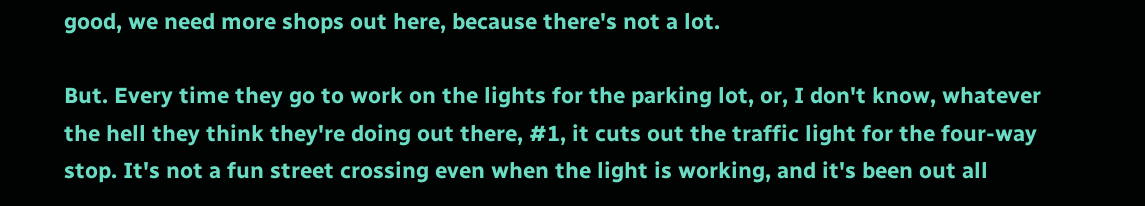good, we need more shops out here, because there's not a lot.

But. Every time they go to work on the lights for the parking lot, or, I don't know, whatever the hell they think they're doing out there, #1, it cuts out the traffic light for the four-way stop. It's not a fun street crossing even when the light is working, and it's been out all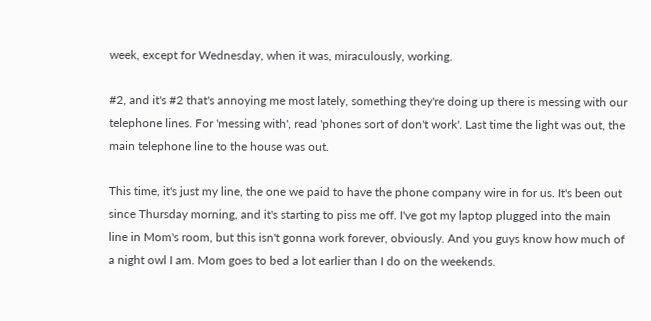week, except for Wednesday, when it was, miraculously, working.

#2, and it's #2 that's annoying me most lately, something they're doing up there is messing with our telephone lines. For 'messing with', read 'phones sort of don't work'. Last time the light was out, the main telephone line to the house was out.

This time, it's just my line, the one we paid to have the phone company wire in for us. It's been out since Thursday morning, and it's starting to piss me off. I've got my laptop plugged into the main line in Mom's room, but this isn't gonna work forever, obviously. And you guys know how much of a night owl I am. Mom goes to bed a lot earlier than I do on the weekends.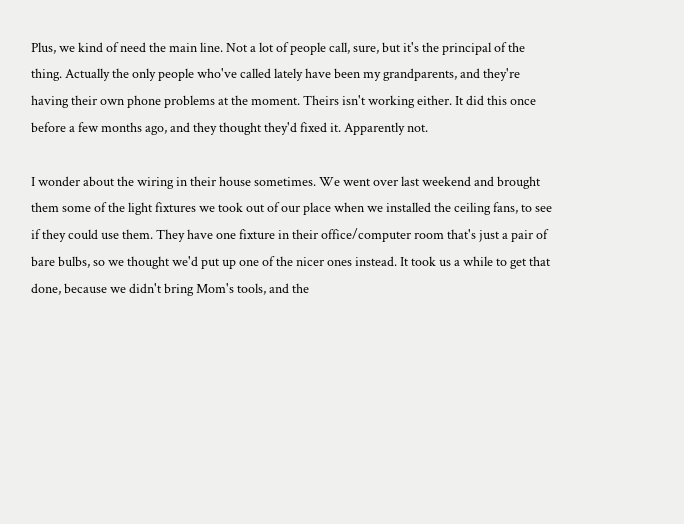Plus, we kind of need the main line. Not a lot of people call, sure, but it's the principal of the thing. Actually the only people who've called lately have been my grandparents, and they're having their own phone problems at the moment. Theirs isn't working either. It did this once before a few months ago, and they thought they'd fixed it. Apparently not.

I wonder about the wiring in their house sometimes. We went over last weekend and brought them some of the light fixtures we took out of our place when we installed the ceiling fans, to see if they could use them. They have one fixture in their office/computer room that's just a pair of bare bulbs, so we thought we'd put up one of the nicer ones instead. It took us a while to get that done, because we didn't bring Mom's tools, and the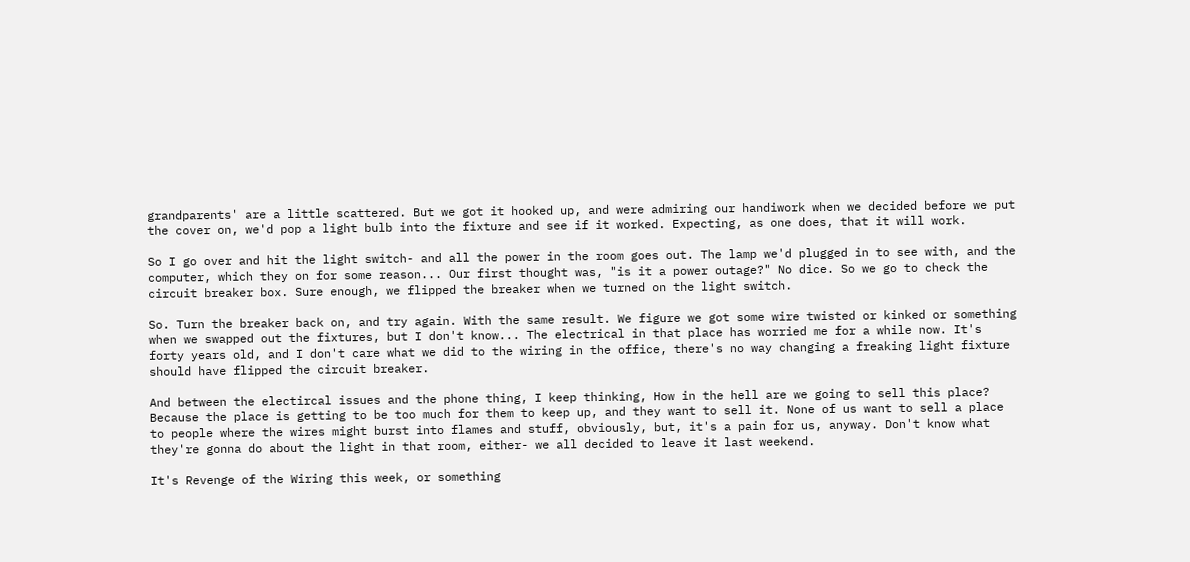grandparents' are a little scattered. But we got it hooked up, and were admiring our handiwork when we decided before we put the cover on, we'd pop a light bulb into the fixture and see if it worked. Expecting, as one does, that it will work.

So I go over and hit the light switch- and all the power in the room goes out. The lamp we'd plugged in to see with, and the computer, which they on for some reason... Our first thought was, "is it a power outage?" No dice. So we go to check the circuit breaker box. Sure enough, we flipped the breaker when we turned on the light switch.

So. Turn the breaker back on, and try again. With the same result. We figure we got some wire twisted or kinked or something when we swapped out the fixtures, but I don't know... The electrical in that place has worried me for a while now. It's forty years old, and I don't care what we did to the wiring in the office, there's no way changing a freaking light fixture should have flipped the circuit breaker.

And between the electircal issues and the phone thing, I keep thinking, How in the hell are we going to sell this place? Because the place is getting to be too much for them to keep up, and they want to sell it. None of us want to sell a place to people where the wires might burst into flames and stuff, obviously, but, it's a pain for us, anyway. Don't know what they're gonna do about the light in that room, either- we all decided to leave it last weekend.

It's Revenge of the Wiring this week, or something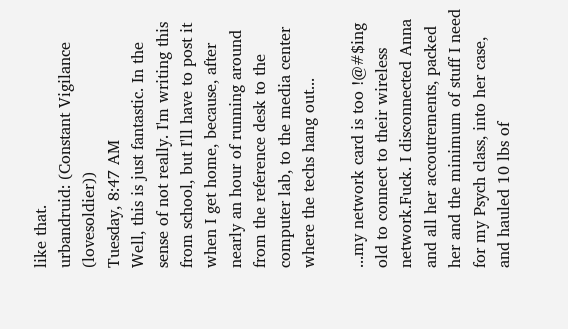like that.
urbandruid: (Constant Vigilance (lovesoldier))
Tuesday, 8:47 AM
Well, this is just fantastic. In the sense of not really. I'm writing this from school, but I'll have to post it when I get home, because, after nearly an hour of running around from the reference desk to the computer lab, to the media center where the techs hang out...

...my network card is too !@#$ing old to connect to their wireless network.Fuck. I disconnected Anna and all her accoutrements, packed her and the minimum of stuff I need for my Psych class, into her case, and hauled 10 lbs of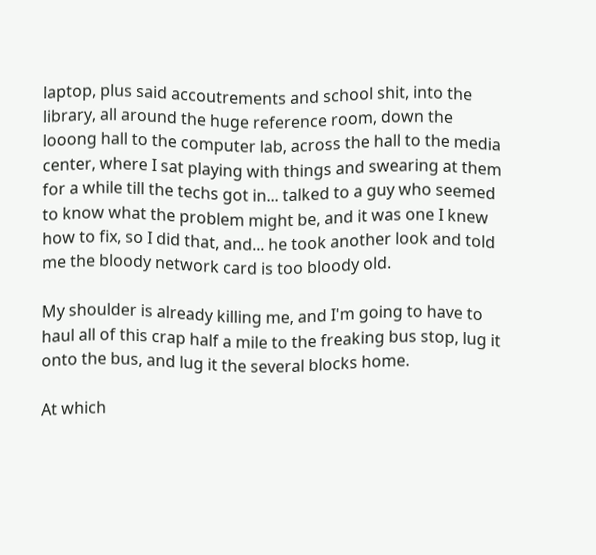laptop, plus said accoutrements and school shit, into the library, all around the huge reference room, down the looong hall to the computer lab, across the hall to the media center, where I sat playing with things and swearing at them for a while till the techs got in... talked to a guy who seemed to know what the problem might be, and it was one I knew how to fix, so I did that, and... he took another look and told me the bloody network card is too bloody old.

My shoulder is already killing me, and I'm going to have to haul all of this crap half a mile to the freaking bus stop, lug it onto the bus, and lug it the several blocks home.

At which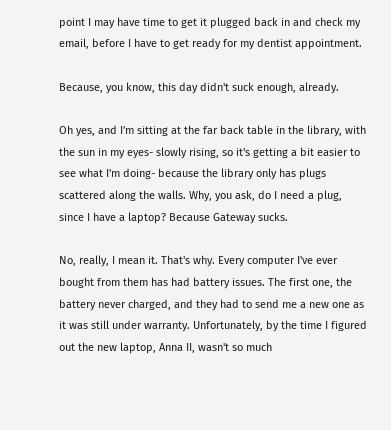point I may have time to get it plugged back in and check my email, before I have to get ready for my dentist appointment.

Because, you know, this day didn't suck enough, already.

Oh yes, and I'm sitting at the far back table in the library, with the sun in my eyes- slowly rising, so it's getting a bit easier to see what I'm doing- because the library only has plugs scattered along the walls. Why, you ask, do I need a plug, since I have a laptop? Because Gateway sucks.

No, really, I mean it. That's why. Every computer I've ever bought from them has had battery issues. The first one, the battery never charged, and they had to send me a new one as it was still under warranty. Unfortunately, by the time I figured out the new laptop, Anna II, wasn't so much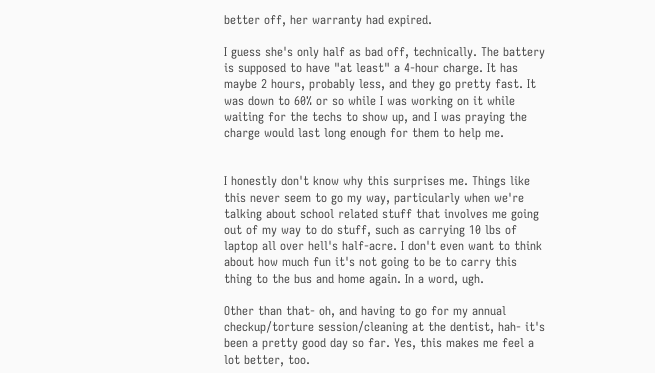better off, her warranty had expired.

I guess she's only half as bad off, technically. The battery is supposed to have "at least" a 4-hour charge. It has maybe 2 hours, probably less, and they go pretty fast. It was down to 60% or so while I was working on it while waiting for the techs to show up, and I was praying the charge would last long enough for them to help me.


I honestly don't know why this surprises me. Things like this never seem to go my way, particularly when we're talking about school related stuff that involves me going out of my way to do stuff, such as carrying 10 lbs of laptop all over hell's half-acre. I don't even want to think about how much fun it's not going to be to carry this thing to the bus and home again. In a word, ugh.

Other than that- oh, and having to go for my annual checkup/torture session/cleaning at the dentist, hah- it's been a pretty good day so far. Yes, this makes me feel a lot better, too.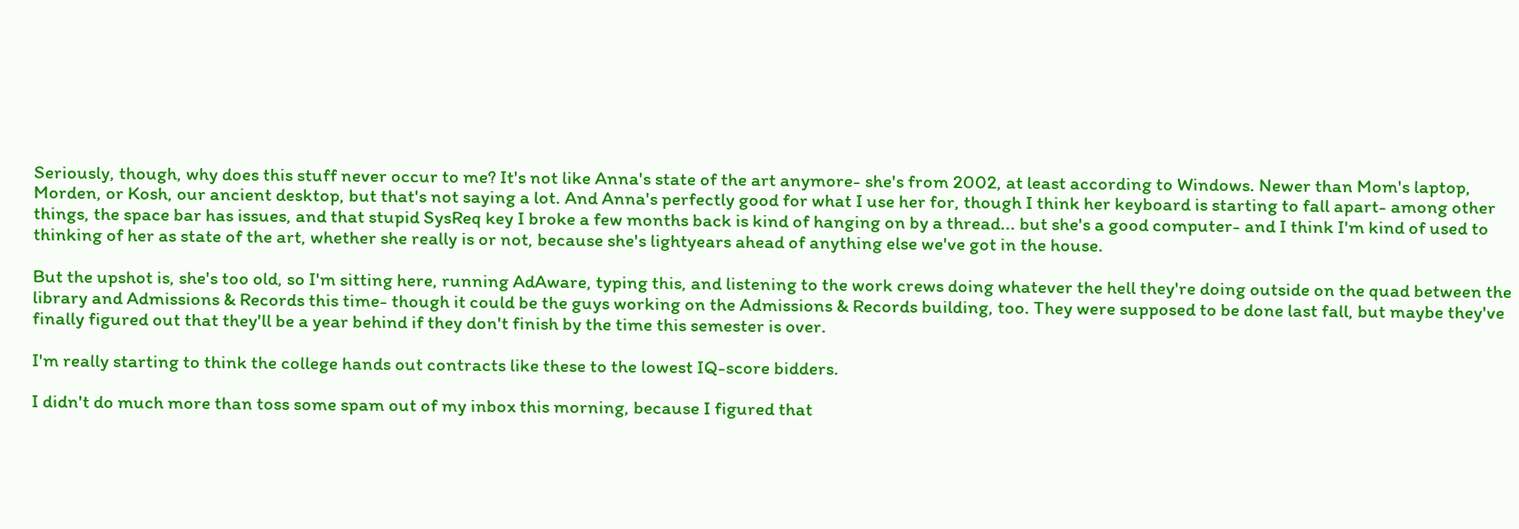Seriously, though, why does this stuff never occur to me? It's not like Anna's state of the art anymore- she's from 2002, at least according to Windows. Newer than Mom's laptop, Morden, or Kosh, our ancient desktop, but that's not saying a lot. And Anna's perfectly good for what I use her for, though I think her keyboard is starting to fall apart- among other things, the space bar has issues, and that stupid SysReq key I broke a few months back is kind of hanging on by a thread... but she's a good computer- and I think I'm kind of used to thinking of her as state of the art, whether she really is or not, because she's lightyears ahead of anything else we've got in the house.

But the upshot is, she's too old, so I'm sitting here, running AdAware, typing this, and listening to the work crews doing whatever the hell they're doing outside on the quad between the library and Admissions & Records this time- though it could be the guys working on the Admissions & Records building, too. They were supposed to be done last fall, but maybe they've finally figured out that they'll be a year behind if they don't finish by the time this semester is over.

I'm really starting to think the college hands out contracts like these to the lowest IQ-score bidders.

I didn't do much more than toss some spam out of my inbox this morning, because I figured that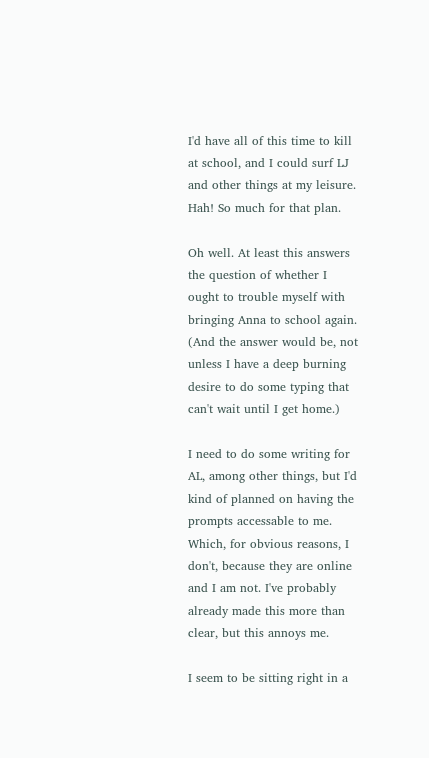I'd have all of this time to kill at school, and I could surf LJ and other things at my leisure. Hah! So much for that plan.

Oh well. At least this answers the question of whether I ought to trouble myself with bringing Anna to school again. (And the answer would be, not unless I have a deep burning desire to do some typing that can't wait until I get home.)

I need to do some writing for AL, among other things, but I'd kind of planned on having the prompts accessable to me. Which, for obvious reasons, I don't, because they are online and I am not. I've probably already made this more than clear, but this annoys me.

I seem to be sitting right in a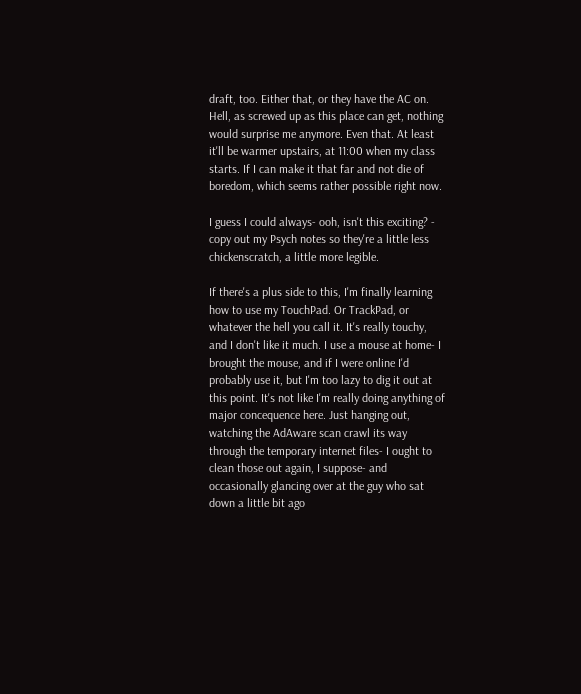draft, too. Either that, or they have the AC on. Hell, as screwed up as this place can get, nothing would surprise me anymore. Even that. At least it'll be warmer upstairs, at 11:00 when my class starts. If I can make it that far and not die of boredom, which seems rather possible right now.

I guess I could always- ooh, isn't this exciting? - copy out my Psych notes so they're a little less chickenscratch, a little more legible.

If there's a plus side to this, I'm finally learning how to use my TouchPad. Or TrackPad, or whatever the hell you call it. It's really touchy, and I don't like it much. I use a mouse at home- I brought the mouse, and if I were online I'd probably use it, but I'm too lazy to dig it out at this point. It's not like I'm really doing anything of major concequence here. Just hanging out, watching the AdAware scan crawl its way through the temporary internet files- I ought to clean those out again, I suppose- and occasionally glancing over at the guy who sat down a little bit ago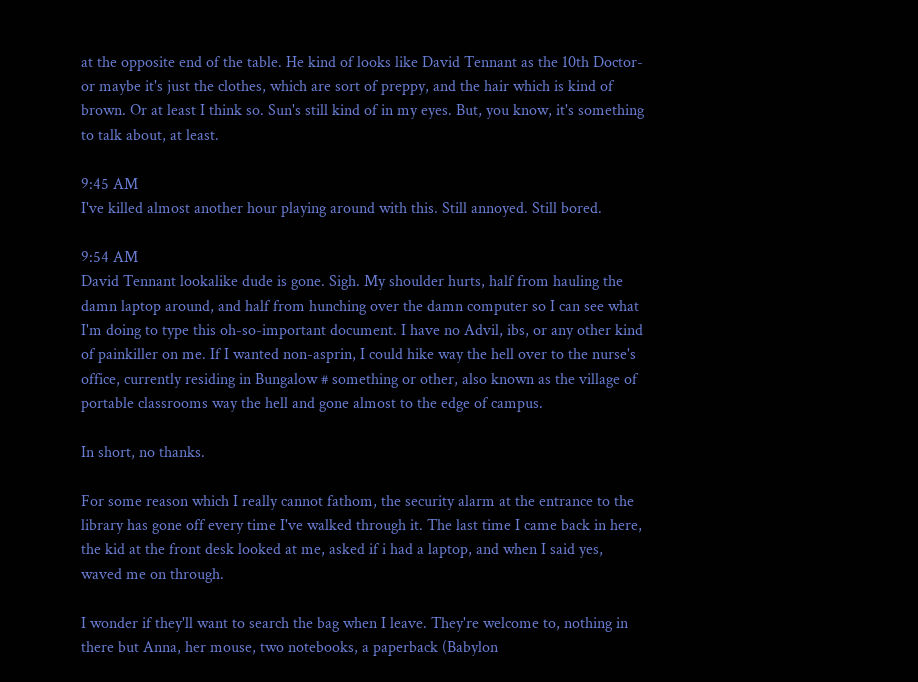at the opposite end of the table. He kind of looks like David Tennant as the 10th Doctor- or maybe it's just the clothes, which are sort of preppy, and the hair which is kind of brown. Or at least I think so. Sun's still kind of in my eyes. But, you know, it's something to talk about, at least.

9:45 AM
I've killed almost another hour playing around with this. Still annoyed. Still bored.

9:54 AM
David Tennant lookalike dude is gone. Sigh. My shoulder hurts, half from hauling the damn laptop around, and half from hunching over the damn computer so I can see what I'm doing to type this oh-so-important document. I have no Advil, ibs, or any other kind of painkiller on me. If I wanted non-asprin, I could hike way the hell over to the nurse's office, currently residing in Bungalow # something or other, also known as the village of portable classrooms way the hell and gone almost to the edge of campus.

In short, no thanks.

For some reason which I really cannot fathom, the security alarm at the entrance to the library has gone off every time I've walked through it. The last time I came back in here, the kid at the front desk looked at me, asked if i had a laptop, and when I said yes, waved me on through.

I wonder if they'll want to search the bag when I leave. They're welcome to, nothing in there but Anna, her mouse, two notebooks, a paperback (Babylon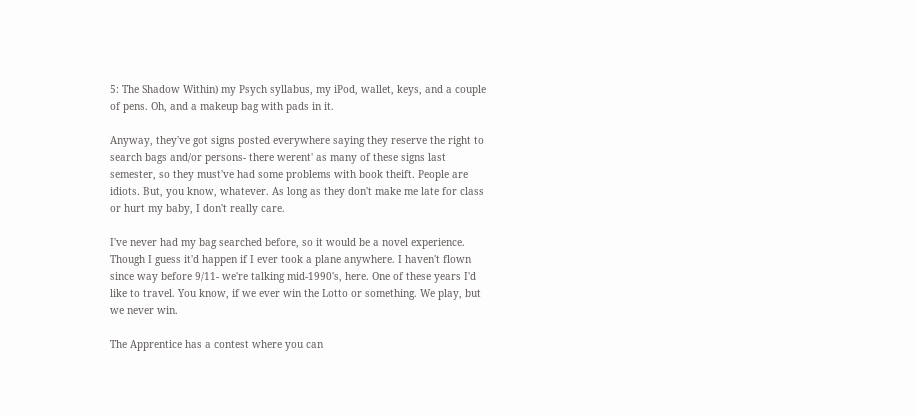5: The Shadow Within) my Psych syllabus, my iPod, wallet, keys, and a couple of pens. Oh, and a makeup bag with pads in it.

Anyway, they've got signs posted everywhere saying they reserve the right to search bags and/or persons- there werent' as many of these signs last semester, so they must've had some problems with book theift. People are idiots. But, you know, whatever. As long as they don't make me late for class or hurt my baby, I don't really care.

I've never had my bag searched before, so it would be a novel experience. Though I guess it'd happen if I ever took a plane anywhere. I haven't flown since way before 9/11- we're talking mid-1990's, here. One of these years I'd like to travel. You know, if we ever win the Lotto or something. We play, but we never win.

The Apprentice has a contest where you can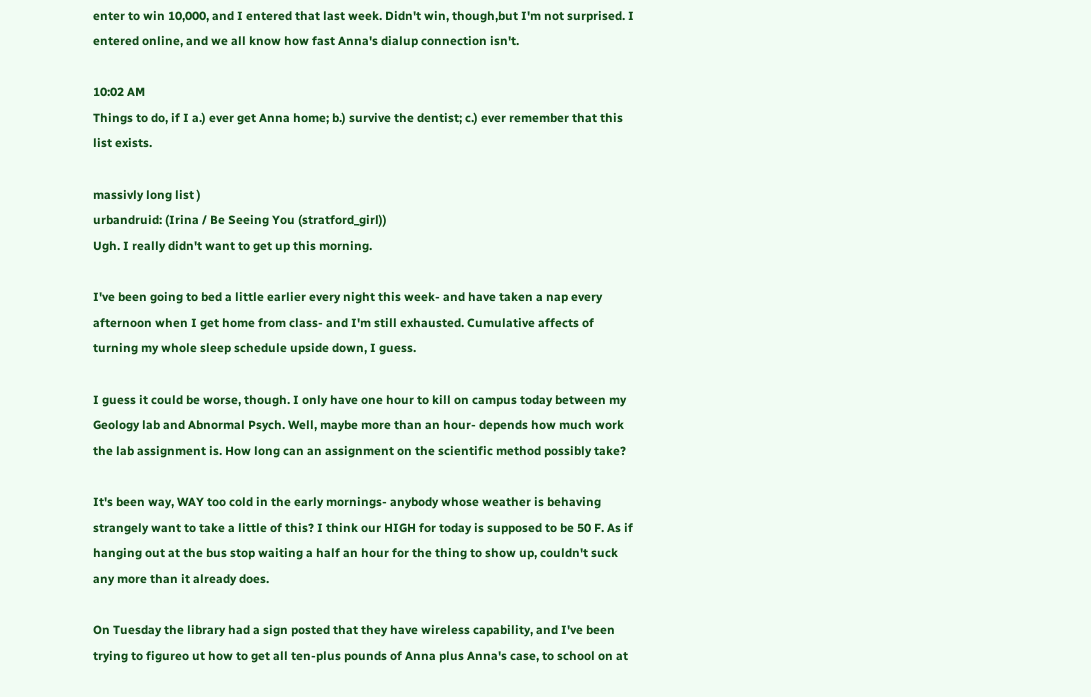enter to win 10,000, and I entered that last week. Didn't win, though,but I'm not surprised. I entered online, and we all know how fast Anna's dialup connection isn't.

10:02 AM
Things to do, if I a.) ever get Anna home; b.) survive the dentist; c.) ever remember that this list exists.

massivly long list )
urbandruid: (Irina / Be Seeing You (stratford_girl))
Ugh. I really didn't want to get up this morning.

I've been going to bed a little earlier every night this week- and have taken a nap every afternoon when I get home from class- and I'm still exhausted. Cumulative affects of turning my whole sleep schedule upside down, I guess.

I guess it could be worse, though. I only have one hour to kill on campus today between my Geology lab and Abnormal Psych. Well, maybe more than an hour- depends how much work the lab assignment is. How long can an assignment on the scientific method possibly take?

It's been way, WAY too cold in the early mornings- anybody whose weather is behaving strangely want to take a little of this? I think our HIGH for today is supposed to be 50 F. As if hanging out at the bus stop waiting a half an hour for the thing to show up, couldn't suck any more than it already does.

On Tuesday the library had a sign posted that they have wireless capability, and I've been trying to figureo ut how to get all ten-plus pounds of Anna plus Anna's case, to school on at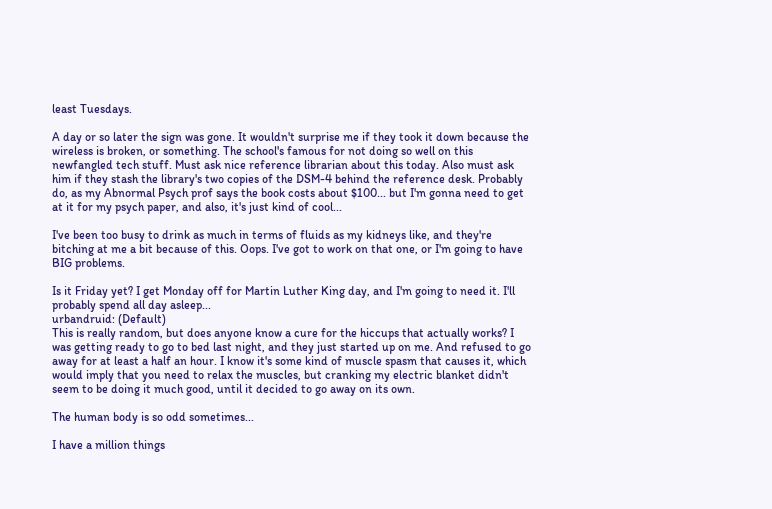least Tuesdays.

A day or so later the sign was gone. It wouldn't surprise me if they took it down because the wireless is broken, or something. The school's famous for not doing so well on this newfangled tech stuff. Must ask nice reference librarian about this today. Also must ask him if they stash the library's two copies of the DSM-4 behind the reference desk. Probably do, as my Abnormal Psych prof says the book costs about $100... but I'm gonna need to get at it for my psych paper, and also, it's just kind of cool...

I've been too busy to drink as much in terms of fluids as my kidneys like, and they're bitching at me a bit because of this. Oops. I've got to work on that one, or I'm going to have BIG problems.

Is it Friday yet? I get Monday off for Martin Luther King day, and I'm going to need it. I'll probably spend all day asleep...
urbandruid: (Default)
This is really random, but does anyone know a cure for the hiccups that actually works? I was getting ready to go to bed last night, and they just started up on me. And refused to go away for at least a half an hour. I know it's some kind of muscle spasm that causes it, which would imply that you need to relax the muscles, but cranking my electric blanket didn't seem to be doing it much good, until it decided to go away on its own.

The human body is so odd sometimes...

I have a million things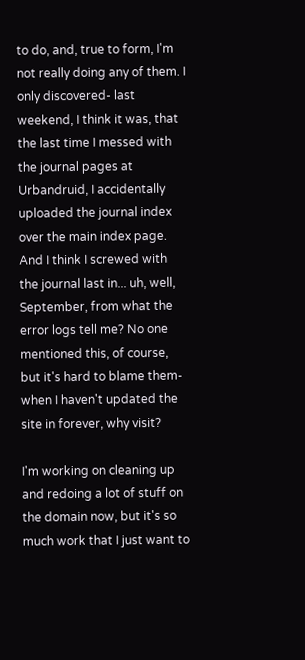to do, and, true to form, I'm not really doing any of them. I only discovered- last weekend, I think it was, that the last time I messed with the journal pages at Urbandruid, I accidentally uploaded the journal index over the main index page. And I think I screwed with the journal last in... uh, well, September, from what the error logs tell me? No one mentioned this, of course, but it's hard to blame them- when I haven't updated the site in forever, why visit?

I'm working on cleaning up and redoing a lot of stuff on the domain now, but it's so much work that I just want to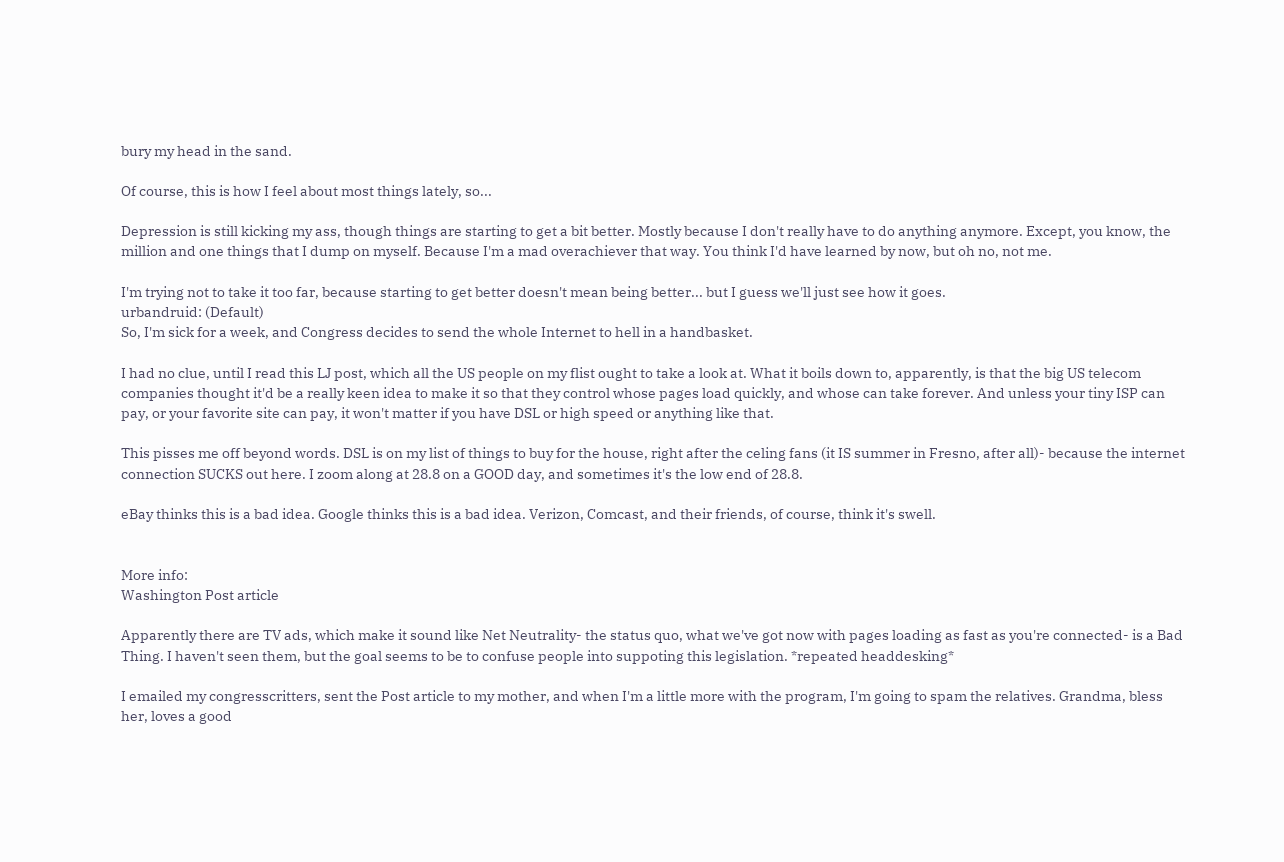bury my head in the sand.

Of course, this is how I feel about most things lately, so...

Depression is still kicking my ass, though things are starting to get a bit better. Mostly because I don't really have to do anything anymore. Except, you know, the million and one things that I dump on myself. Because I'm a mad overachiever that way. You think I'd have learned by now, but oh no, not me.

I'm trying not to take it too far, because starting to get better doesn't mean being better... but I guess we'll just see how it goes.
urbandruid: (Default)
So, I'm sick for a week, and Congress decides to send the whole Internet to hell in a handbasket.

I had no clue, until I read this LJ post, which all the US people on my flist ought to take a look at. What it boils down to, apparently, is that the big US telecom companies thought it'd be a really keen idea to make it so that they control whose pages load quickly, and whose can take forever. And unless your tiny ISP can pay, or your favorite site can pay, it won't matter if you have DSL or high speed or anything like that.

This pisses me off beyond words. DSL is on my list of things to buy for the house, right after the celing fans (it IS summer in Fresno, after all)- because the internet connection SUCKS out here. I zoom along at 28.8 on a GOOD day, and sometimes it's the low end of 28.8.

eBay thinks this is a bad idea. Google thinks this is a bad idea. Verizon, Comcast, and their friends, of course, think it's swell.


More info:
Washington Post article

Apparently there are TV ads, which make it sound like Net Neutrality- the status quo, what we've got now with pages loading as fast as you're connected- is a Bad Thing. I haven't seen them, but the goal seems to be to confuse people into suppoting this legislation. *repeated headdesking*

I emailed my congresscritters, sent the Post article to my mother, and when I'm a little more with the program, I'm going to spam the relatives. Grandma, bless her, loves a good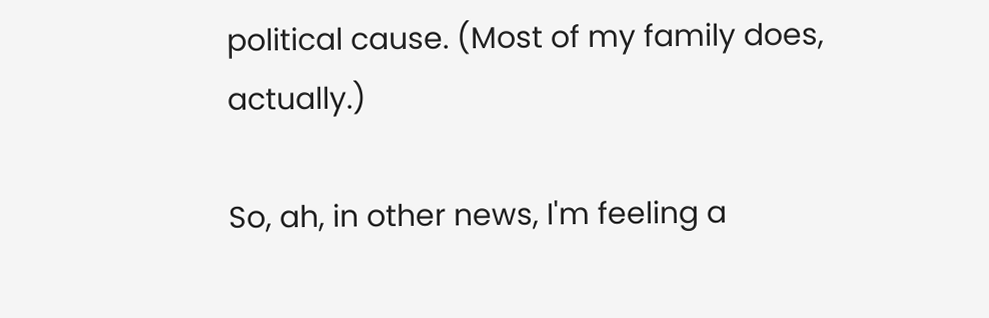political cause. (Most of my family does, actually.)

So, ah, in other news, I'm feeling a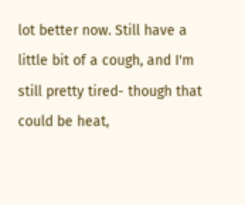lot better now. Still have a little bit of a cough, and I'm still pretty tired- though that could be heat,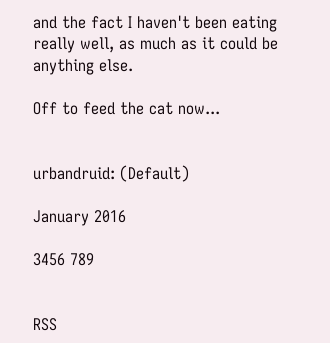and the fact I haven't been eating really well, as much as it could be anything else.

Off to feed the cat now...


urbandruid: (Default)

January 2016

3456 789


RSS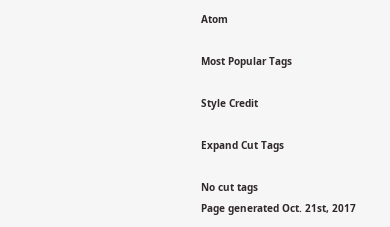Atom

Most Popular Tags

Style Credit

Expand Cut Tags

No cut tags
Page generated Oct. 21st, 2017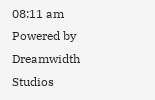08:11 am
Powered by Dreamwidth Studios